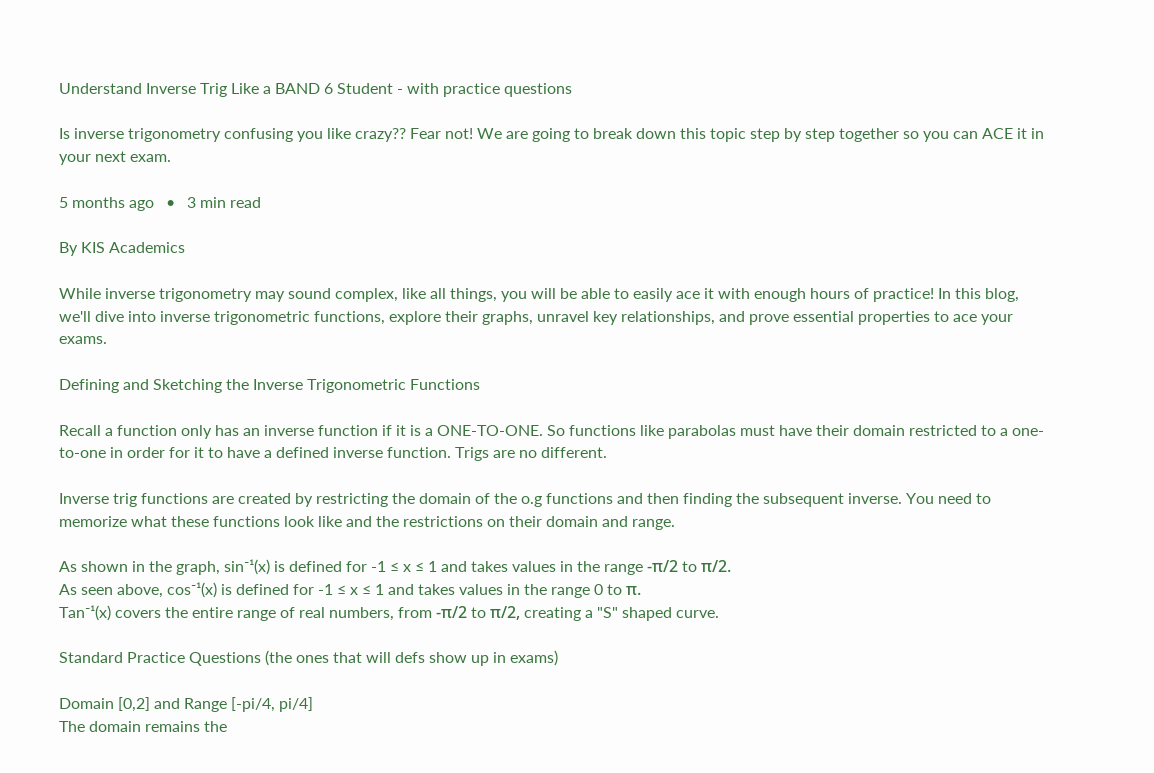Understand Inverse Trig Like a BAND 6 Student - with practice questions

Is inverse trigonometry confusing you like crazy?? Fear not! We are going to break down this topic step by step together so you can ACE it in your next exam.

5 months ago   •   3 min read

By KIS Academics

While inverse trigonometry may sound complex, like all things, you will be able to easily ace it with enough hours of practice! In this blog, we'll dive into inverse trigonometric functions, explore their graphs, unravel key relationships, and prove essential properties to ace your exams.

Defining and Sketching the Inverse Trigonometric Functions

Recall a function only has an inverse function if it is a ONE-TO-ONE. So functions like parabolas must have their domain restricted to a one-to-one in order for it to have a defined inverse function. Trigs are no different.

Inverse trig functions are created by restricting the domain of the o.g functions and then finding the subsequent inverse. You need to memorize what these functions look like and the restrictions on their domain and range.

As shown in the graph, sin⁻¹(x) is defined for -1 ≤ x ≤ 1 and takes values in the range -π/2 to π/2.
As seen above, cos⁻¹(x) is defined for -1 ≤ x ≤ 1 and takes values in the range 0 to π.
Tan⁻¹(x) covers the entire range of real numbers, from -π/2 to π/2, creating a "S" shaped curve.

Standard Practice Questions (the ones that will defs show up in exams)

Domain [0,2] and Range [-pi/4, pi/4]
The domain remains the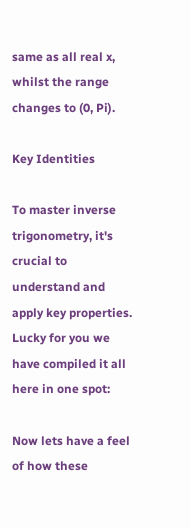same as all real x, whilst the range changes to (0, Pi).

Key Identities

To master inverse trigonometry, it's crucial to understand and apply key properties. Lucky for you we have compiled it all here in one spot:

Now lets have a feel of how these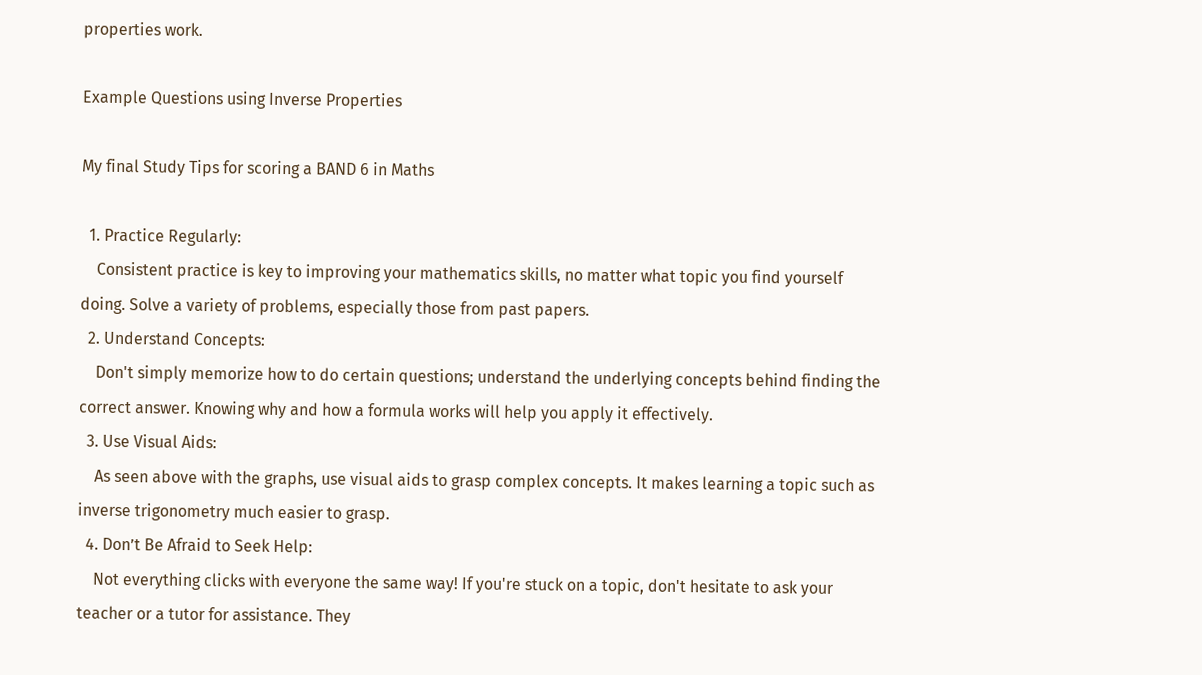properties work.

Example Questions using Inverse Properties

My final Study Tips for scoring a BAND 6 in Maths

  1. Practice Regularly:
    Consistent practice is key to improving your mathematics skills, no matter what topic you find yourself doing. Solve a variety of problems, especially those from past papers.
  2. Understand Concepts:
    Don't simply memorize how to do certain questions; understand the underlying concepts behind finding the correct answer. Knowing why and how a formula works will help you apply it effectively.
  3. Use Visual Aids:
    As seen above with the graphs, use visual aids to grasp complex concepts. It makes learning a topic such as inverse trigonometry much easier to grasp.
  4. Don’t Be Afraid to Seek Help:
    Not everything clicks with everyone the same way! If you're stuck on a topic, don't hesitate to ask your teacher or a tutor for assistance. They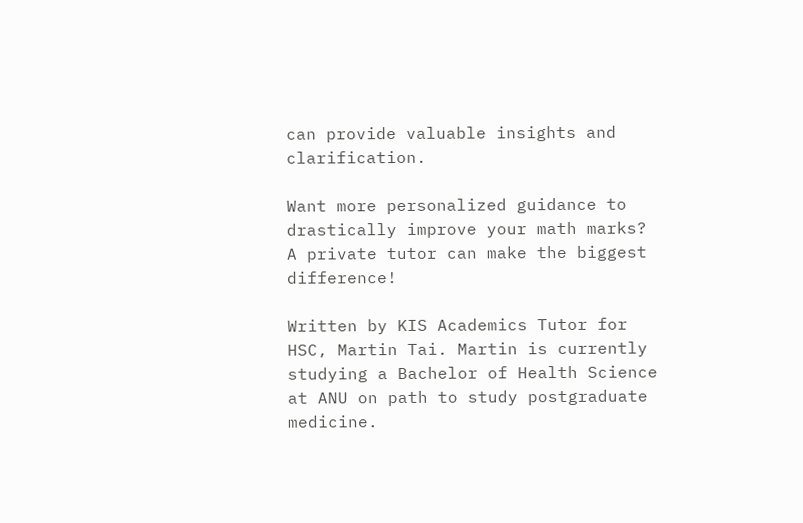can provide valuable insights and clarification.

Want more personalized guidance to drastically improve your math marks? A private tutor can make the biggest difference!

Written by KIS Academics Tutor for HSC, Martin Tai. Martin is currently studying a Bachelor of Health Science at ANU on path to study postgraduate medicine.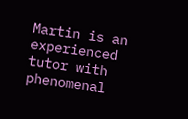Martin is an experienced tutor with phenomenal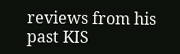reviews from his past KIS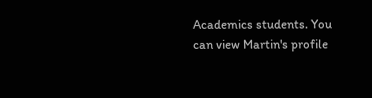Academics students. You can view Martin's profile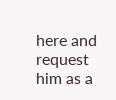here and request him as a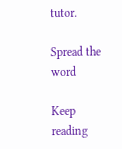tutor.

Spread the word

Keep reading